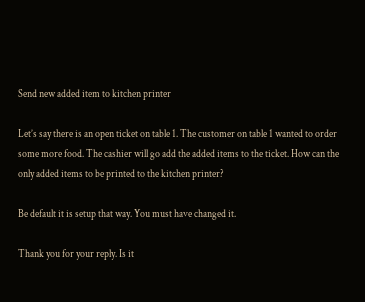Send new added item to kitchen printer

Let’s say there is an open ticket on table 1. The customer on table 1 wanted to order some more food. The cashier will go add the added items to the ticket. How can the only added items to be printed to the kitchen printer?

Be default it is setup that way. You must have changed it.

Thank you for your reply. Is it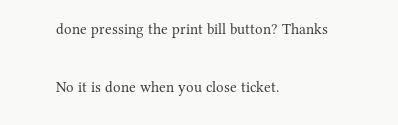done pressing the print bill button? Thanks

No it is done when you close ticket.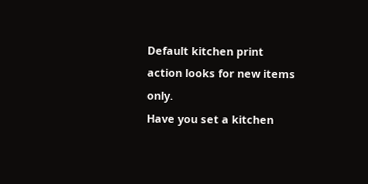Default kitchen print action looks for new items only.
Have you set a kitchen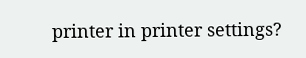printer in printer settings?